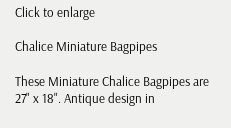Click to enlarge

Chalice Miniature Bagpipes

These Miniature Chalice Bagpipes are 27" x 18". Antique design in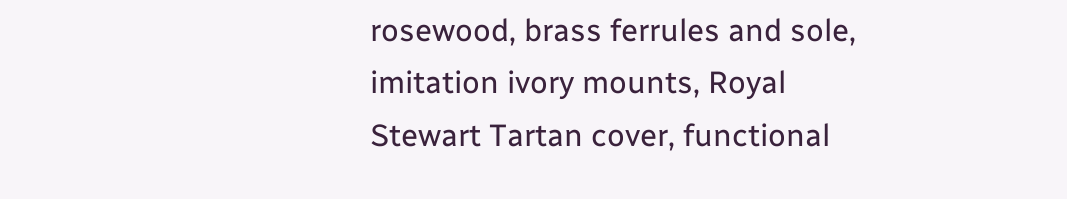rosewood, brass ferrules and sole, imitation ivory mounts, Royal Stewart Tartan cover, functional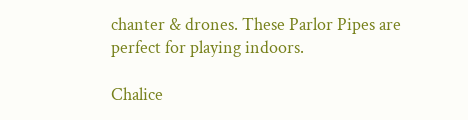chanter & drones. These Parlor Pipes are perfect for playing indoors.

Chalice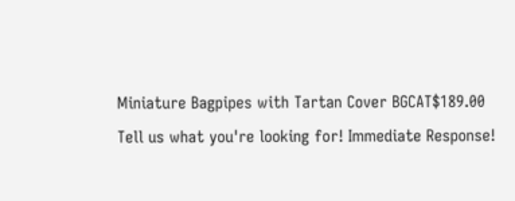Miniature Bagpipes with Tartan Cover BGCAT$189.00
Tell us what you're looking for! Immediate Response!